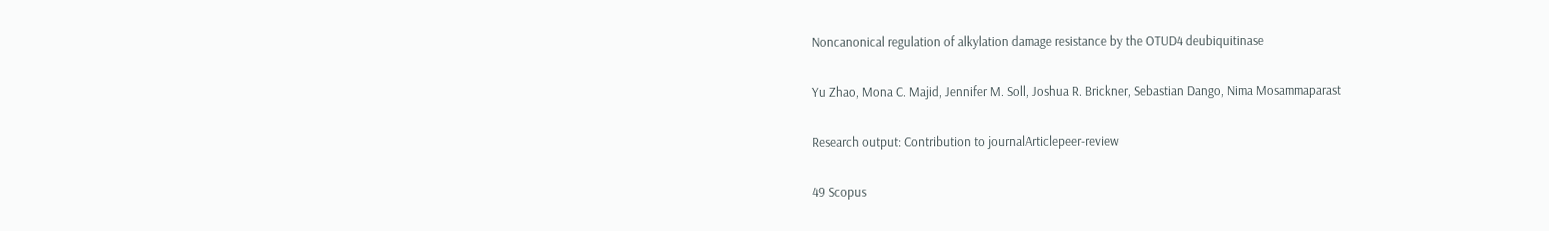Noncanonical regulation of alkylation damage resistance by the OTUD4 deubiquitinase

Yu Zhao, Mona C. Majid, Jennifer M. Soll, Joshua R. Brickner, Sebastian Dango, Nima Mosammaparast

Research output: Contribution to journalArticlepeer-review

49 Scopus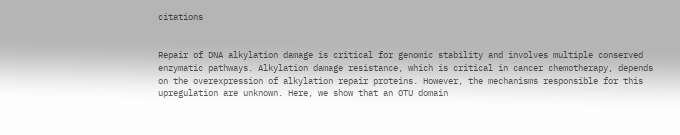citations


Repair of DNA alkylation damage is critical for genomic stability and involves multiple conserved enzymatic pathways. Alkylation damage resistance, which is critical in cancer chemotherapy, depends on the overexpression of alkylation repair proteins. However, the mechanisms responsible for this upregulation are unknown. Here, we show that an OTU domain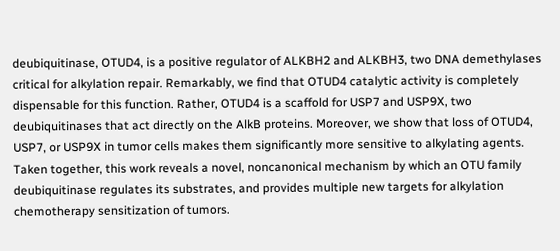deubiquitinase, OTUD4, is a positive regulator of ALKBH2 and ALKBH3, two DNA demethylases critical for alkylation repair. Remarkably, we find that OTUD4 catalytic activity is completely dispensable for this function. Rather, OTUD4 is a scaffold for USP7 and USP9X, two deubiquitinases that act directly on the AlkB proteins. Moreover, we show that loss of OTUD4, USP7, or USP9X in tumor cells makes them significantly more sensitive to alkylating agents. Taken together, this work reveals a novel, noncanonical mechanism by which an OTU family deubiquitinase regulates its substrates, and provides multiple new targets for alkylation chemotherapy sensitization of tumors.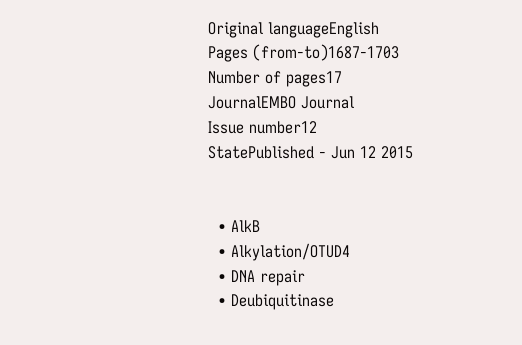Original languageEnglish
Pages (from-to)1687-1703
Number of pages17
JournalEMBO Journal
Issue number12
StatePublished - Jun 12 2015


  • AlkB
  • Alkylation/OTUD4
  • DNA repair
  • Deubiquitinase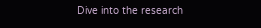Dive into the research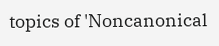topics of 'Noncanonical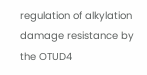regulation of alkylation damage resistance by the OTUD4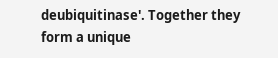deubiquitinase'. Together they form a unique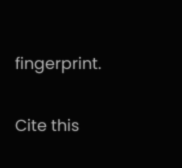fingerprint.

Cite this